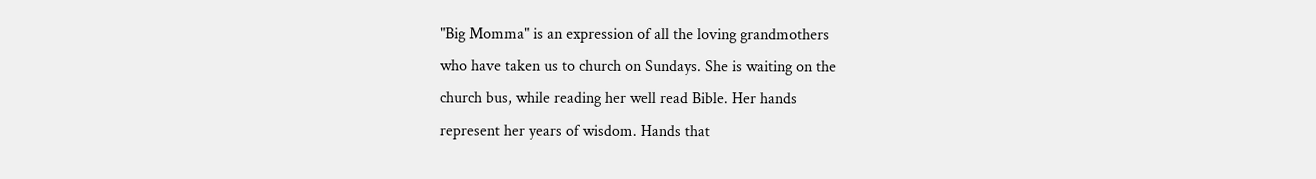"Big Momma" is an expression of all the loving grandmothers
who have taken us to church on Sundays. She is waiting on the
church bus, while reading her well read Bible. Her hands
represent her years of wisdom. Hands that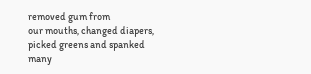removed gum from
our mouths, changed diapers, picked greens and spanked many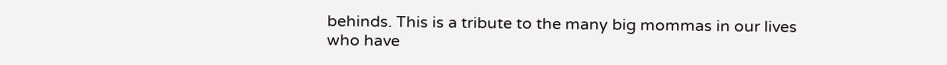behinds. This is a tribute to the many big mommas in our lives
who have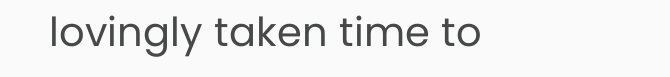lovingly taken time to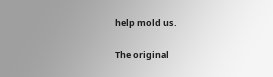help mold us.

The original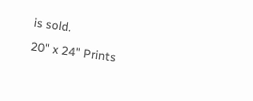is sold.
20" x 24" Prints